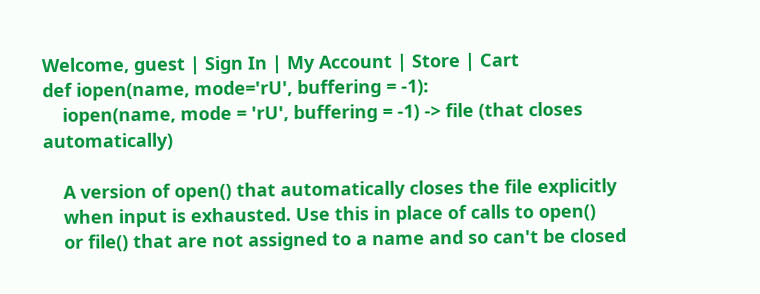Welcome, guest | Sign In | My Account | Store | Cart
def iopen(name, mode='rU', buffering = -1):
    iopen(name, mode = 'rU', buffering = -1) -> file (that closes automatically)

    A version of open() that automatically closes the file explicitly
    when input is exhausted. Use this in place of calls to open()
    or file() that are not assigned to a name and so can't be closed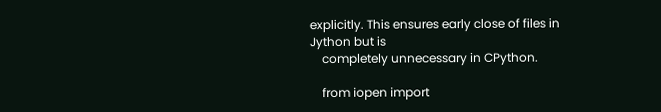explicitly. This ensures early close of files in Jython but is
    completely unnecessary in CPython.

    from iopen import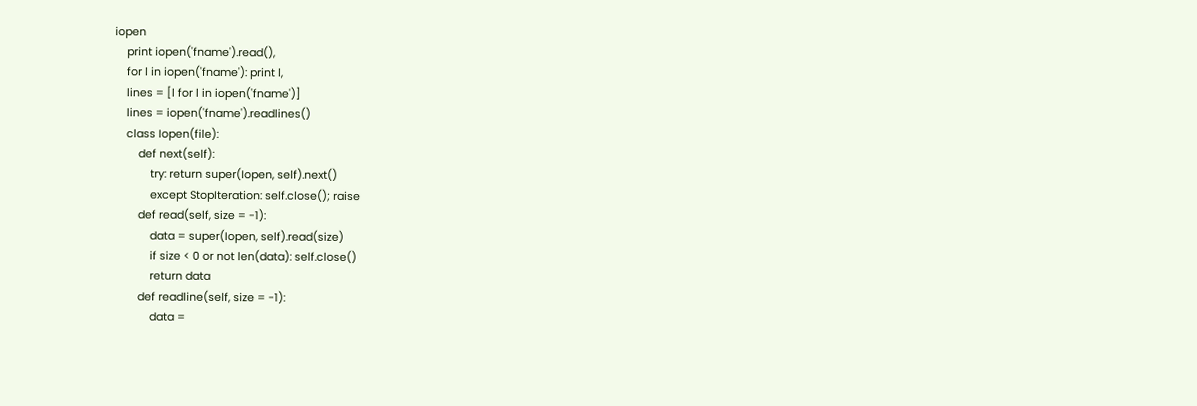iopen
    print iopen('fname').read(),
    for l in iopen('fname'): print l,
    lines = [l for l in iopen('fname')]
    lines = iopen('fname').readlines()
    class Iopen(file):
        def next(self):
            try: return super(Iopen, self).next()
            except StopIteration: self.close(); raise
        def read(self, size = -1):
            data = super(Iopen, self).read(size)
            if size < 0 or not len(data): self.close()
            return data
        def readline(self, size = -1):
            data =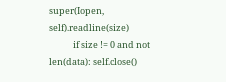super(Iopen, self).readline(size)
            if size != 0 and not len(data): self.close()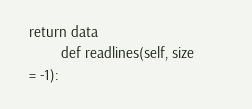return data
        def readlines(self, size = -1):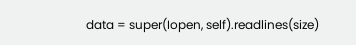data = super(Iopen, self).readlines(size)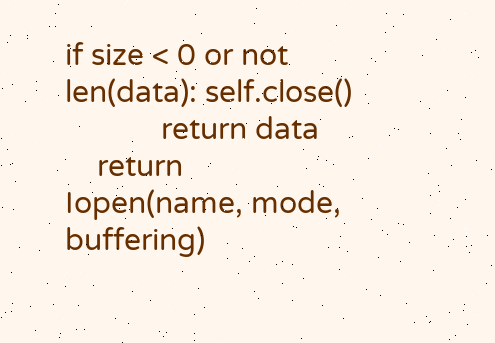if size < 0 or not len(data): self.close()
            return data
    return Iopen(name, mode, buffering)